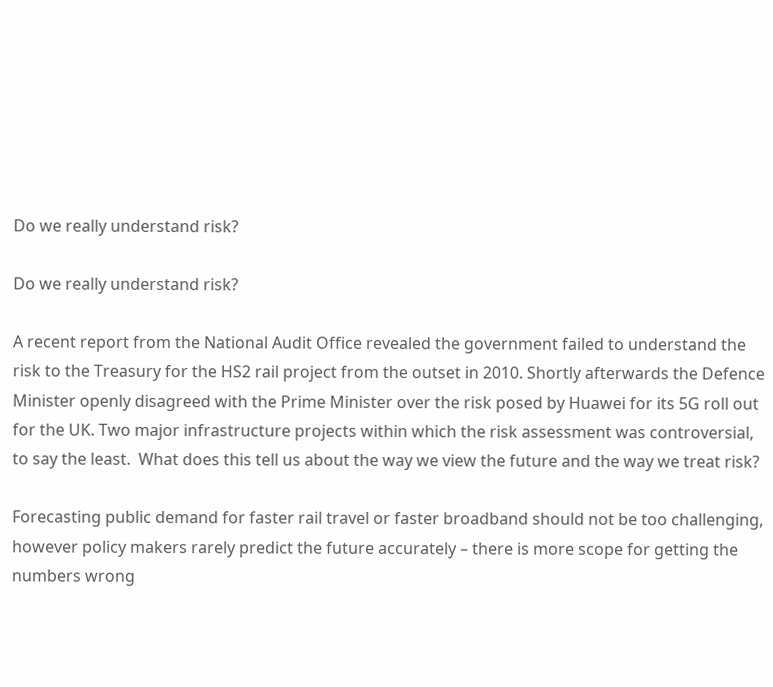Do we really understand risk?

Do we really understand risk?

A recent report from the National Audit Office revealed the government failed to understand the risk to the Treasury for the HS2 rail project from the outset in 2010. Shortly afterwards the Defence Minister openly disagreed with the Prime Minister over the risk posed by Huawei for its 5G roll out for the UK. Two major infrastructure projects within which the risk assessment was controversial, to say the least.  What does this tell us about the way we view the future and the way we treat risk?

Forecasting public demand for faster rail travel or faster broadband should not be too challenging, however policy makers rarely predict the future accurately – there is more scope for getting the numbers wrong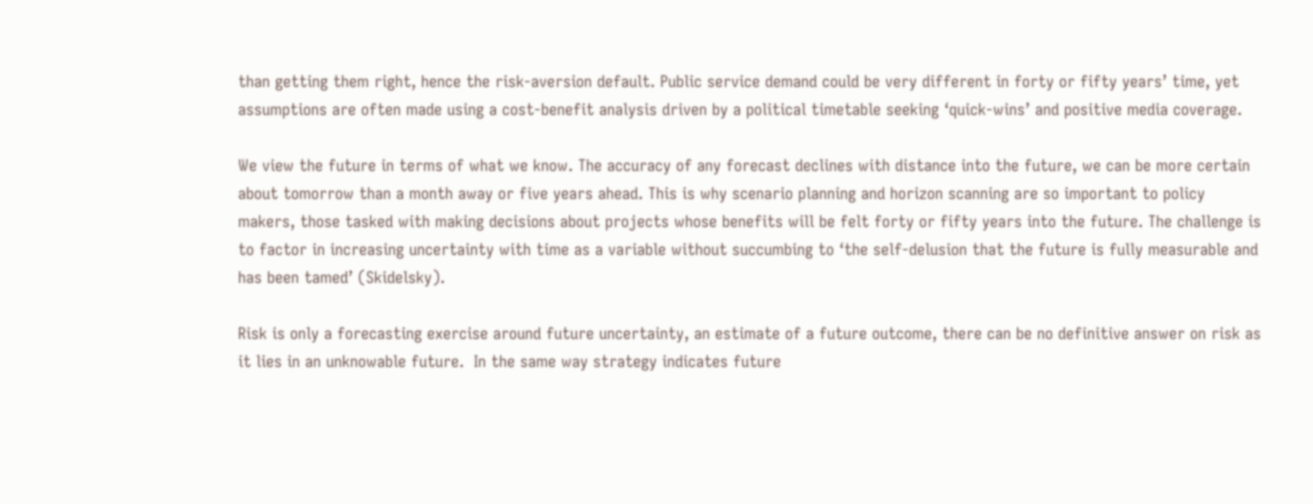than getting them right, hence the risk-aversion default. Public service demand could be very different in forty or fifty years’ time, yet assumptions are often made using a cost-benefit analysis driven by a political timetable seeking ‘quick-wins’ and positive media coverage.

We view the future in terms of what we know. The accuracy of any forecast declines with distance into the future, we can be more certain about tomorrow than a month away or five years ahead. This is why scenario planning and horizon scanning are so important to policy makers, those tasked with making decisions about projects whose benefits will be felt forty or fifty years into the future. The challenge is to factor in increasing uncertainty with time as a variable without succumbing to ‘the self-delusion that the future is fully measurable and has been tamed’ (Skidelsky).

Risk is only a forecasting exercise around future uncertainty, an estimate of a future outcome, there can be no definitive answer on risk as it lies in an unknowable future.  In the same way strategy indicates future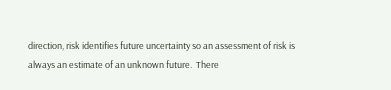direction, risk identifies future uncertainty so an assessment of risk is always an estimate of an unknown future.  There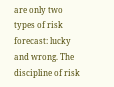are only two types of risk forecast: lucky and wrong. The discipline of risk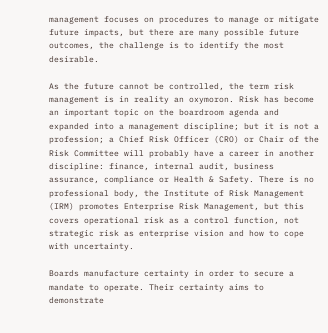management focuses on procedures to manage or mitigate future impacts, but there are many possible future outcomes, the challenge is to identify the most desirable.

As the future cannot be controlled, the term risk management is in reality an oxymoron. Risk has become an important topic on the boardroom agenda and expanded into a management discipline; but it is not a profession; a Chief Risk Officer (CRO) or Chair of the Risk Committee will probably have a career in another discipline: finance, internal audit, business assurance, compliance or Health & Safety. There is no professional body, the Institute of Risk Management (IRM) promotes Enterprise Risk Management, but this covers operational risk as a control function, not strategic risk as enterprise vision and how to cope with uncertainty.

Boards manufacture certainty in order to secure a mandate to operate. Their certainty aims to demonstrate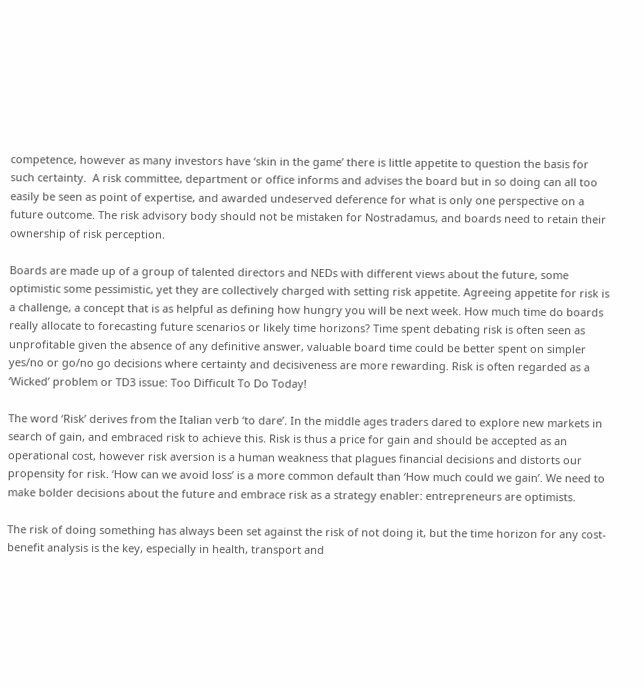competence, however as many investors have ‘skin in the game’ there is little appetite to question the basis for such certainty.  A risk committee, department or office informs and advises the board but in so doing can all too easily be seen as point of expertise, and awarded undeserved deference for what is only one perspective on a future outcome. The risk advisory body should not be mistaken for Nostradamus, and boards need to retain their ownership of risk perception.

Boards are made up of a group of talented directors and NEDs with different views about the future, some optimistic some pessimistic, yet they are collectively charged with setting risk appetite. Agreeing appetite for risk is a challenge, a concept that is as helpful as defining how hungry you will be next week. How much time do boards really allocate to forecasting future scenarios or likely time horizons? Time spent debating risk is often seen as unprofitable given the absence of any definitive answer, valuable board time could be better spent on simpler yes/no or go/no go decisions where certainty and decisiveness are more rewarding. Risk is often regarded as a ‘Wicked’ problem or TD3 issue: Too Difficult To Do Today!

The word ‘Risk’ derives from the Italian verb ‘to dare’. In the middle ages traders dared to explore new markets in search of gain, and embraced risk to achieve this. Risk is thus a price for gain and should be accepted as an operational cost, however risk aversion is a human weakness that plagues financial decisions and distorts our propensity for risk. ‘How can we avoid loss’ is a more common default than ‘How much could we gain’. We need to make bolder decisions about the future and embrace risk as a strategy enabler: entrepreneurs are optimists.

The risk of doing something has always been set against the risk of not doing it, but the time horizon for any cost-benefit analysis is the key, especially in health, transport and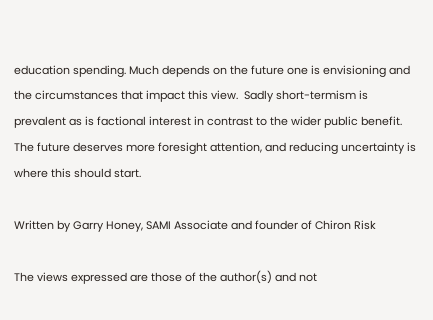education spending. Much depends on the future one is envisioning and the circumstances that impact this view.  Sadly short-termism is prevalent as is factional interest in contrast to the wider public benefit. The future deserves more foresight attention, and reducing uncertainty is where this should start.

Written by Garry Honey, SAMI Associate and founder of Chiron Risk

The views expressed are those of the author(s) and not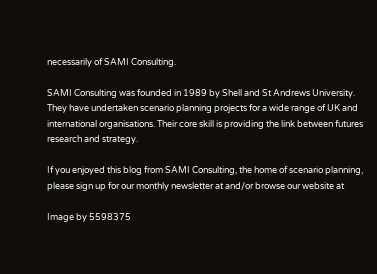necessarily of SAMI Consulting.

SAMI Consulting was founded in 1989 by Shell and St Andrews University. They have undertaken scenario planning projects for a wide range of UK and international organisations. Their core skill is providing the link between futures research and strategy.

If you enjoyed this blog from SAMI Consulting, the home of scenario planning, please sign up for our monthly newsletter at and/or browse our website at

Image by 5598375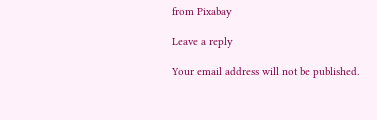from Pixabay

Leave a reply

Your email address will not be published.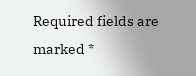Required fields are marked *